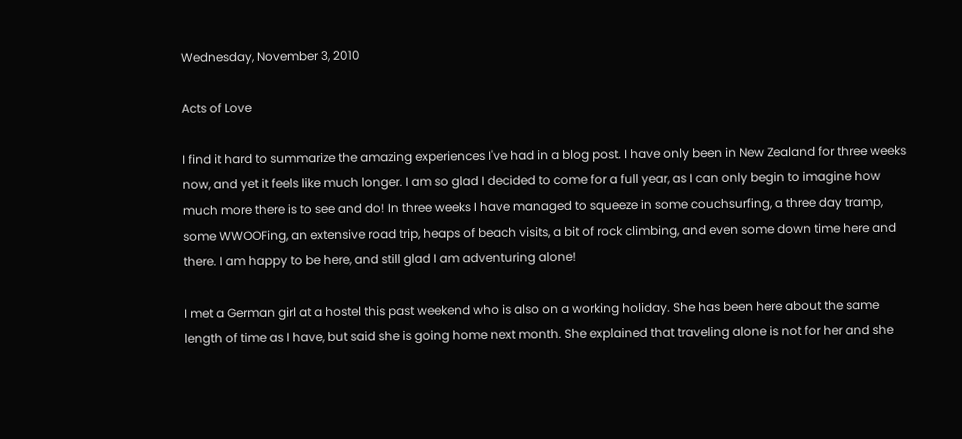Wednesday, November 3, 2010

Acts of Love

I find it hard to summarize the amazing experiences I've had in a blog post. I have only been in New Zealand for three weeks now, and yet it feels like much longer. I am so glad I decided to come for a full year, as I can only begin to imagine how much more there is to see and do! In three weeks I have managed to squeeze in some couchsurfing, a three day tramp, some WWOOFing, an extensive road trip, heaps of beach visits, a bit of rock climbing, and even some down time here and there. I am happy to be here, and still glad I am adventuring alone!

I met a German girl at a hostel this past weekend who is also on a working holiday. She has been here about the same length of time as I have, but said she is going home next month. She explained that traveling alone is not for her and she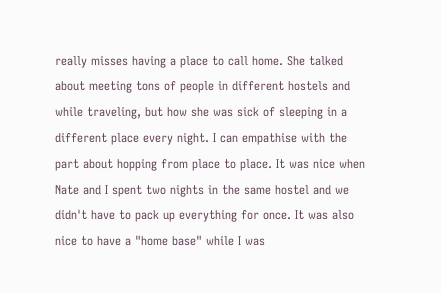really misses having a place to call home. She talked about meeting tons of people in different hostels and while traveling, but how she was sick of sleeping in a different place every night. I can empathise with the part about hopping from place to place. It was nice when Nate and I spent two nights in the same hostel and we didn't have to pack up everything for once. It was also nice to have a "home base" while I was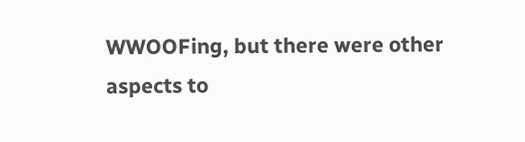WWOOFing, but there were other aspects to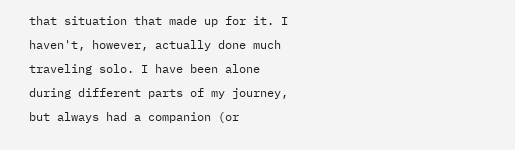that situation that made up for it. I haven't, however, actually done much traveling solo. I have been alone during different parts of my journey, but always had a companion (or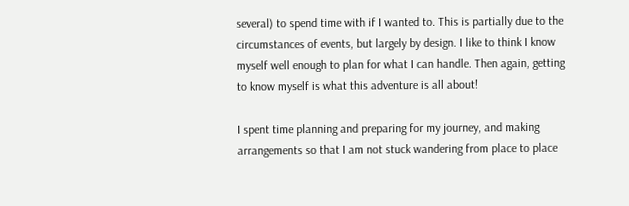several) to spend time with if I wanted to. This is partially due to the circumstances of events, but largely by design. I like to think I know myself well enough to plan for what I can handle. Then again, getting to know myself is what this adventure is all about!

I spent time planning and preparing for my journey, and making arrangements so that I am not stuck wandering from place to place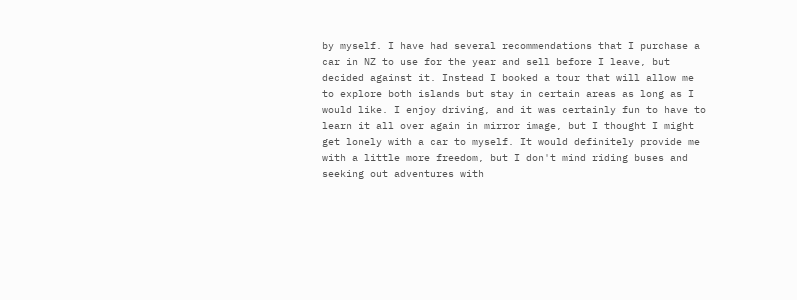by myself. I have had several recommendations that I purchase a car in NZ to use for the year and sell before I leave, but decided against it. Instead I booked a tour that will allow me to explore both islands but stay in certain areas as long as I would like. I enjoy driving, and it was certainly fun to have to learn it all over again in mirror image, but I thought I might get lonely with a car to myself. It would definitely provide me with a little more freedom, but I don't mind riding buses and seeking out adventures with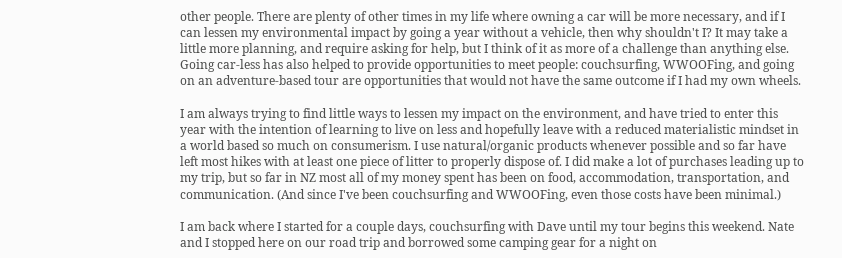other people. There are plenty of other times in my life where owning a car will be more necessary, and if I can lessen my environmental impact by going a year without a vehicle, then why shouldn't I? It may take a little more planning, and require asking for help, but I think of it as more of a challenge than anything else. Going car-less has also helped to provide opportunities to meet people: couchsurfing, WWOOFing, and going on an adventure-based tour are opportunities that would not have the same outcome if I had my own wheels.

I am always trying to find little ways to lessen my impact on the environment, and have tried to enter this year with the intention of learning to live on less and hopefully leave with a reduced materialistic mindset in a world based so much on consumerism. I use natural/organic products whenever possible and so far have left most hikes with at least one piece of litter to properly dispose of. I did make a lot of purchases leading up to my trip, but so far in NZ most all of my money spent has been on food, accommodation, transportation, and communication. (And since I've been couchsurfing and WWOOFing, even those costs have been minimal.)

I am back where I started for a couple days, couchsurfing with Dave until my tour begins this weekend. Nate and I stopped here on our road trip and borrowed some camping gear for a night on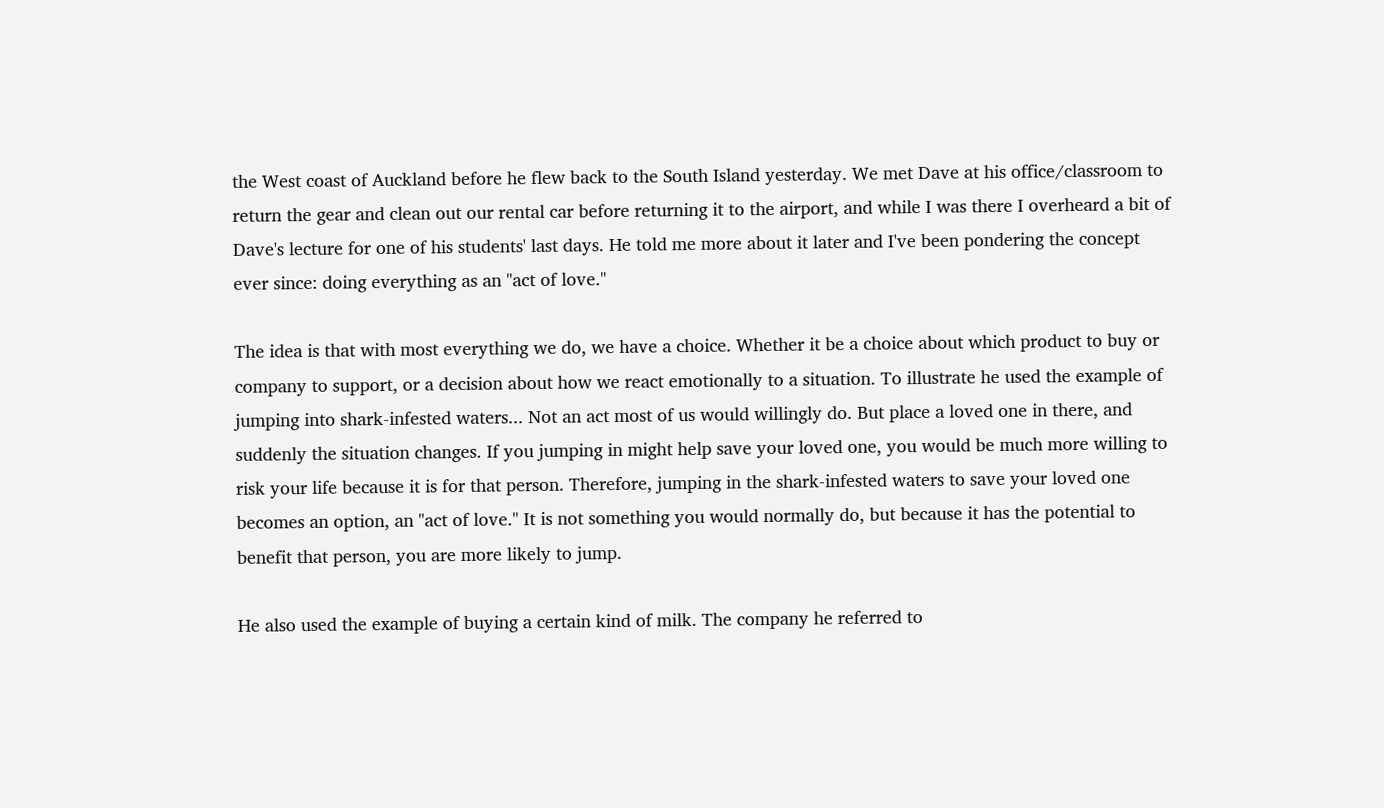the West coast of Auckland before he flew back to the South Island yesterday. We met Dave at his office/classroom to return the gear and clean out our rental car before returning it to the airport, and while I was there I overheard a bit of Dave's lecture for one of his students' last days. He told me more about it later and I've been pondering the concept ever since: doing everything as an "act of love."

The idea is that with most everything we do, we have a choice. Whether it be a choice about which product to buy or company to support, or a decision about how we react emotionally to a situation. To illustrate he used the example of jumping into shark-infested waters... Not an act most of us would willingly do. But place a loved one in there, and suddenly the situation changes. If you jumping in might help save your loved one, you would be much more willing to risk your life because it is for that person. Therefore, jumping in the shark-infested waters to save your loved one becomes an option, an "act of love." It is not something you would normally do, but because it has the potential to benefit that person, you are more likely to jump.

He also used the example of buying a certain kind of milk. The company he referred to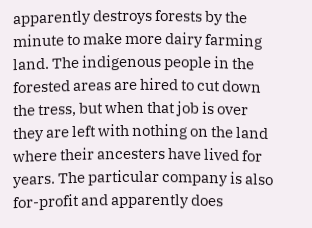apparently destroys forests by the minute to make more dairy farming land. The indigenous people in the forested areas are hired to cut down the tress, but when that job is over they are left with nothing on the land where their ancesters have lived for years. The particular company is also for-profit and apparently does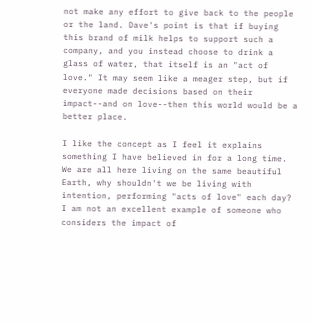not make any effort to give back to the people or the land. Dave's point is that if buying this brand of milk helps to support such a company, and you instead choose to drink a glass of water, that itself is an "act of love." It may seem like a meager step, but if everyone made decisions based on their impact--and on love--then this world would be a better place.

I like the concept as I feel it explains something I have believed in for a long time. We are all here living on the same beautiful Earth, why shouldn't we be living with intention, performing "acts of love" each day? I am not an excellent example of someone who considers the impact of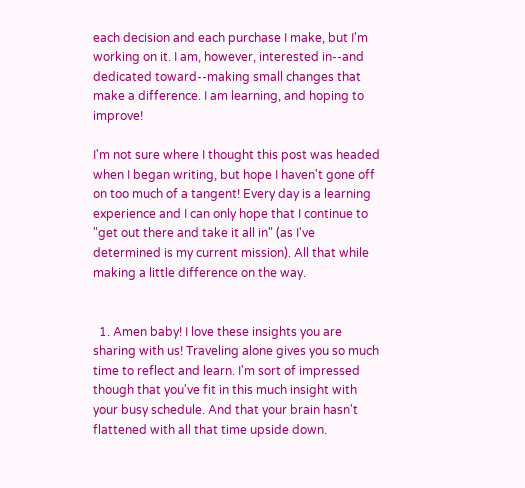each decision and each purchase I make, but I'm working on it. I am, however, interested in--and dedicated toward--making small changes that make a difference. I am learning, and hoping to improve!

I'm not sure where I thought this post was headed when I began writing, but hope I haven't gone off on too much of a tangent! Every day is a learning experience and I can only hope that I continue to "get out there and take it all in" (as I've determined is my current mission). All that while making a little difference on the way.


  1. Amen baby! I love these insights you are sharing with us! Traveling alone gives you so much time to reflect and learn. I'm sort of impressed though that you've fit in this much insight with your busy schedule. And that your brain hasn't flattened with all that time upside down.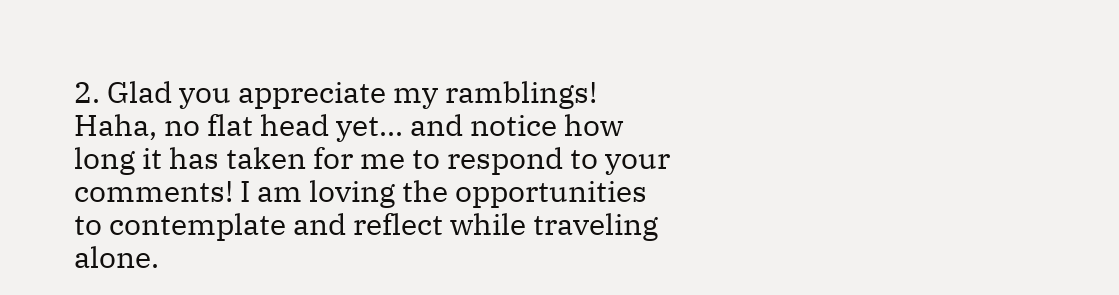2. Glad you appreciate my ramblings! Haha, no flat head yet... and notice how long it has taken for me to respond to your comments! I am loving the opportunities to contemplate and reflect while traveling alone.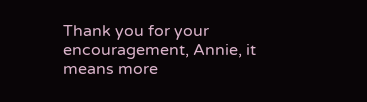Thank you for your encouragement, Annie, it means more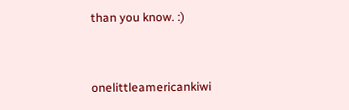than you know. :)


onelittleamericankiwi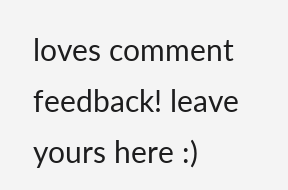loves comment feedback! leave yours here :)